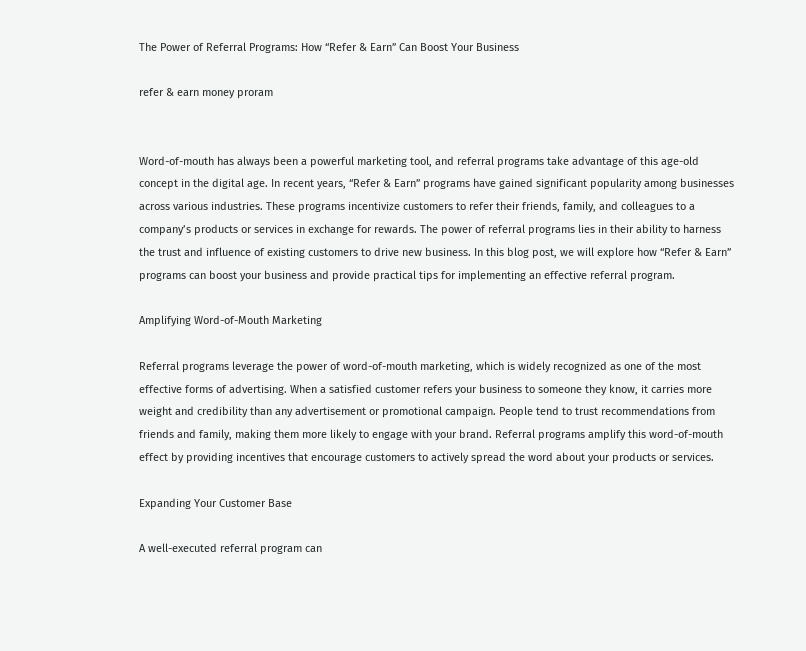The Power of Referral Programs: How “Refer & Earn” Can Boost Your Business

refer & earn money proram


Word-of-mouth has always been a powerful marketing tool, and referral programs take advantage of this age-old concept in the digital age. In recent years, “Refer & Earn” programs have gained significant popularity among businesses across various industries. These programs incentivize customers to refer their friends, family, and colleagues to a company’s products or services in exchange for rewards. The power of referral programs lies in their ability to harness the trust and influence of existing customers to drive new business. In this blog post, we will explore how “Refer & Earn” programs can boost your business and provide practical tips for implementing an effective referral program.

Amplifying Word-of-Mouth Marketing

Referral programs leverage the power of word-of-mouth marketing, which is widely recognized as one of the most effective forms of advertising. When a satisfied customer refers your business to someone they know, it carries more weight and credibility than any advertisement or promotional campaign. People tend to trust recommendations from friends and family, making them more likely to engage with your brand. Referral programs amplify this word-of-mouth effect by providing incentives that encourage customers to actively spread the word about your products or services.

Expanding Your Customer Base

A well-executed referral program can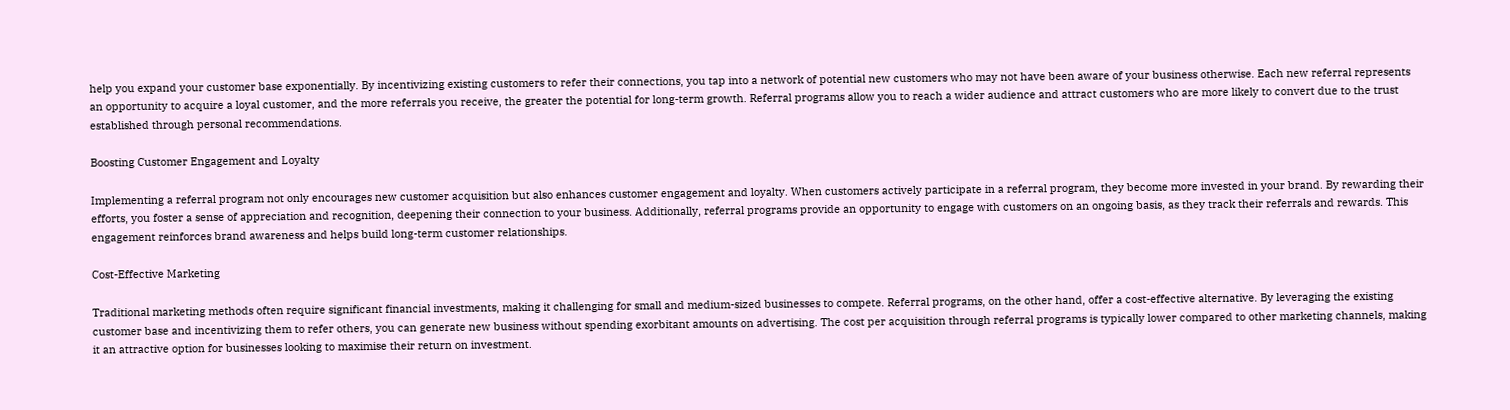help you expand your customer base exponentially. By incentivizing existing customers to refer their connections, you tap into a network of potential new customers who may not have been aware of your business otherwise. Each new referral represents an opportunity to acquire a loyal customer, and the more referrals you receive, the greater the potential for long-term growth. Referral programs allow you to reach a wider audience and attract customers who are more likely to convert due to the trust established through personal recommendations.

Boosting Customer Engagement and Loyalty

Implementing a referral program not only encourages new customer acquisition but also enhances customer engagement and loyalty. When customers actively participate in a referral program, they become more invested in your brand. By rewarding their efforts, you foster a sense of appreciation and recognition, deepening their connection to your business. Additionally, referral programs provide an opportunity to engage with customers on an ongoing basis, as they track their referrals and rewards. This engagement reinforces brand awareness and helps build long-term customer relationships.

Cost-Effective Marketing

Traditional marketing methods often require significant financial investments, making it challenging for small and medium-sized businesses to compete. Referral programs, on the other hand, offer a cost-effective alternative. By leveraging the existing customer base and incentivizing them to refer others, you can generate new business without spending exorbitant amounts on advertising. The cost per acquisition through referral programs is typically lower compared to other marketing channels, making it an attractive option for businesses looking to maximise their return on investment.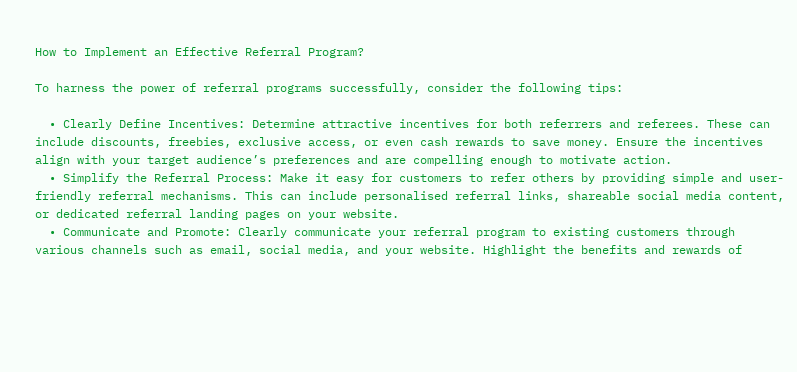How to Implement an Effective Referral Program?

To harness the power of referral programs successfully, consider the following tips:

  • Clearly Define Incentives: Determine attractive incentives for both referrers and referees. These can include discounts, freebies, exclusive access, or even cash rewards to save money. Ensure the incentives align with your target audience’s preferences and are compelling enough to motivate action.
  • Simplify the Referral Process: Make it easy for customers to refer others by providing simple and user-friendly referral mechanisms. This can include personalised referral links, shareable social media content, or dedicated referral landing pages on your website.
  • Communicate and Promote: Clearly communicate your referral program to existing customers through various channels such as email, social media, and your website. Highlight the benefits and rewards of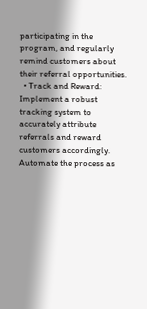participating in the program, and regularly remind customers about their referral opportunities.
  • Track and Reward: Implement a robust tracking system to accurately attribute referrals and reward customers accordingly. Automate the process as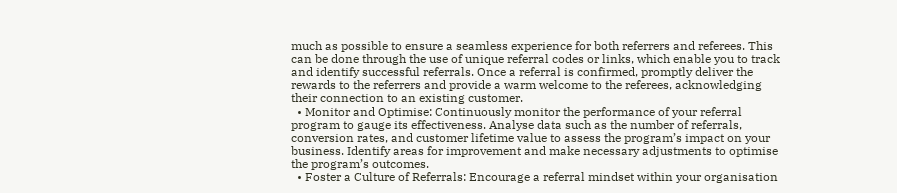much as possible to ensure a seamless experience for both referrers and referees. This can be done through the use of unique referral codes or links, which enable you to track and identify successful referrals. Once a referral is confirmed, promptly deliver the rewards to the referrers and provide a warm welcome to the referees, acknowledging their connection to an existing customer.
  • Monitor and Optimise: Continuously monitor the performance of your referral program to gauge its effectiveness. Analyse data such as the number of referrals, conversion rates, and customer lifetime value to assess the program’s impact on your business. Identify areas for improvement and make necessary adjustments to optimise the program’s outcomes.
  • Foster a Culture of Referrals: Encourage a referral mindset within your organisation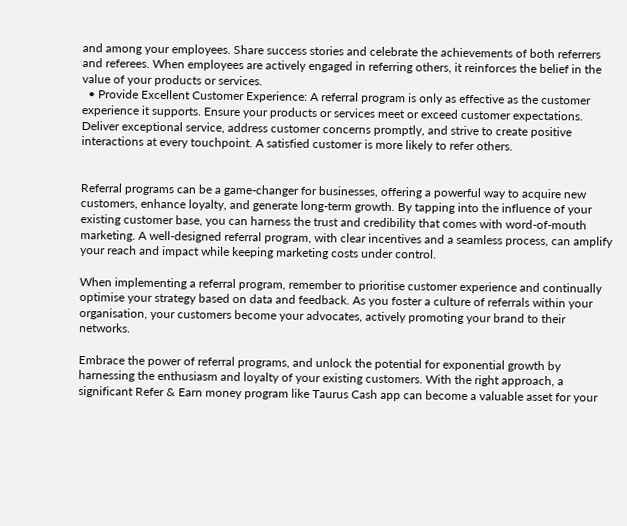and among your employees. Share success stories and celebrate the achievements of both referrers and referees. When employees are actively engaged in referring others, it reinforces the belief in the value of your products or services.
  • Provide Excellent Customer Experience: A referral program is only as effective as the customer experience it supports. Ensure your products or services meet or exceed customer expectations. Deliver exceptional service, address customer concerns promptly, and strive to create positive interactions at every touchpoint. A satisfied customer is more likely to refer others.


Referral programs can be a game-changer for businesses, offering a powerful way to acquire new customers, enhance loyalty, and generate long-term growth. By tapping into the influence of your existing customer base, you can harness the trust and credibility that comes with word-of-mouth marketing. A well-designed referral program, with clear incentives and a seamless process, can amplify your reach and impact while keeping marketing costs under control.

When implementing a referral program, remember to prioritise customer experience and continually optimise your strategy based on data and feedback. As you foster a culture of referrals within your organisation, your customers become your advocates, actively promoting your brand to their networks.

Embrace the power of referral programs, and unlock the potential for exponential growth by harnessing the enthusiasm and loyalty of your existing customers. With the right approach, a significant Refer & Earn money program like Taurus Cash app can become a valuable asset for your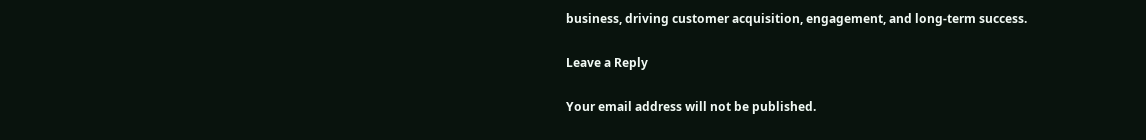business, driving customer acquisition, engagement, and long-term success.

Leave a Reply

Your email address will not be published.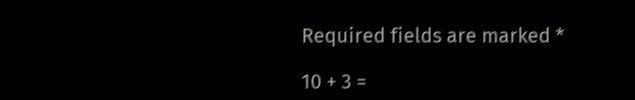Required fields are marked *

10 + 3 =